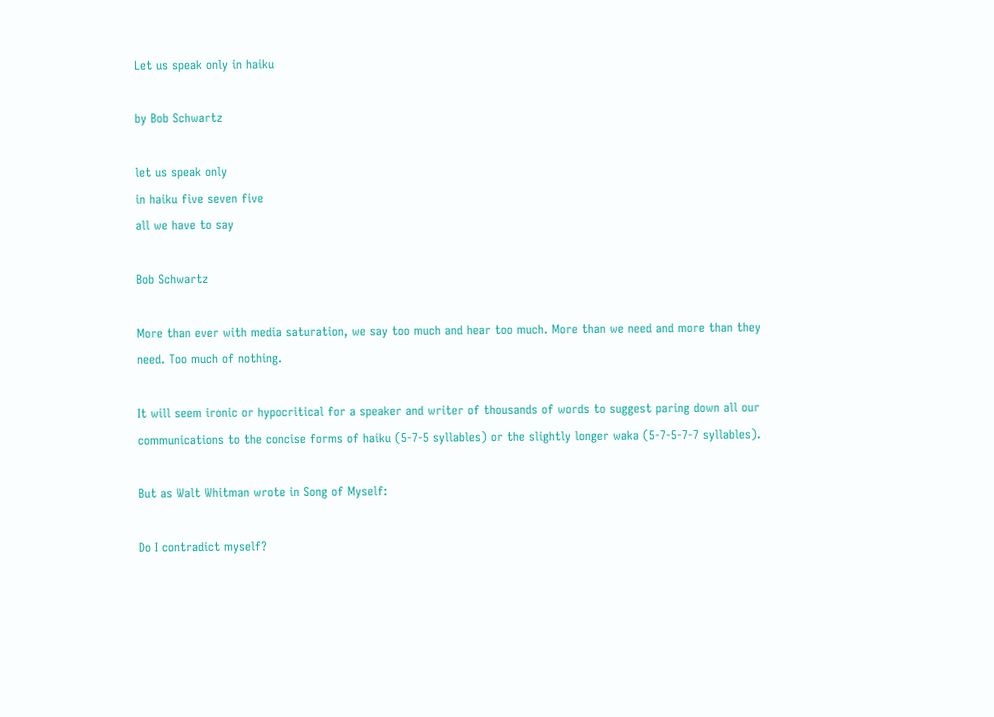Let us speak only in haiku

by Bob Schwartz

let us speak only
in haiku five seven five
all we have to say

Bob Schwartz

More than ever with media saturation, we say too much and hear too much. More than we need and more than they need. Too much of nothing.

It will seem ironic or hypocritical for a speaker and writer of thousands of words to suggest paring down all our communications to the concise forms of haiku (5-7-5 syllables) or the slightly longer waka (5-7-5-7-7 syllables).

But as Walt Whitman wrote in Song of Myself:

Do I contradict myself?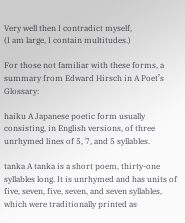Very well then I contradict myself,
(I am large, I contain multitudes.)

For those not familiar with these forms, a summary from Edward Hirsch in A Poet’s Glossary:

haiku A Japanese poetic form usually consisting, in English versions, of three unrhymed lines of 5, 7, and 5 syllables.

tanka A tanka is a short poem, thirty-one syllables long. It is unrhymed and has units of five, seven, five, seven, and seven syllables, which were traditionally printed as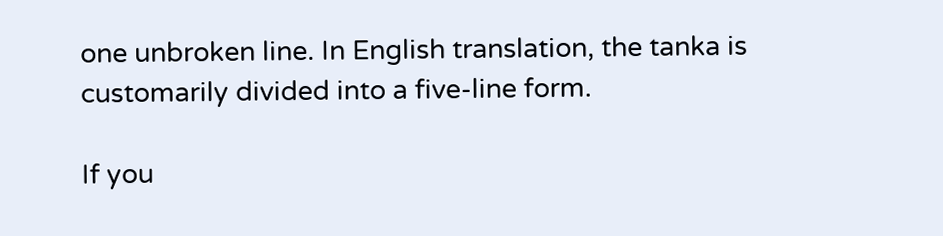one unbroken line. In English translation, the tanka is customarily divided into a five-line form.

If you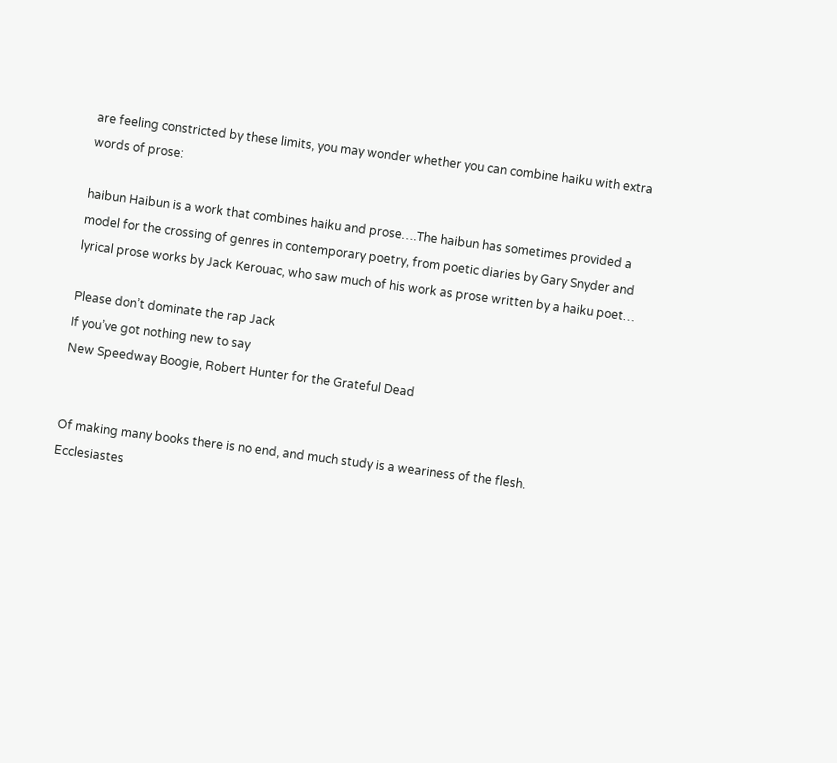are feeling constricted by these limits, you may wonder whether you can combine haiku with extra words of prose:

haibun Haibun is a work that combines haiku and prose….The haibun has sometimes provided a model for the crossing of genres in contemporary poetry, from poetic diaries by Gary Snyder and lyrical prose works by Jack Kerouac, who saw much of his work as prose written by a haiku poet…

Please don’t dominate the rap Jack
If you’ve got nothing new to say
New Speedway Boogie, Robert Hunter for the Grateful Dead


Of making many books there is no end, and much study is a weariness of the flesh.
Ecclesiastes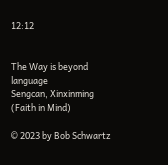12:12


The Way is beyond language
Sengcan, Xinxinming (Faith in Mind)

© 2023 by Bob Schwartz